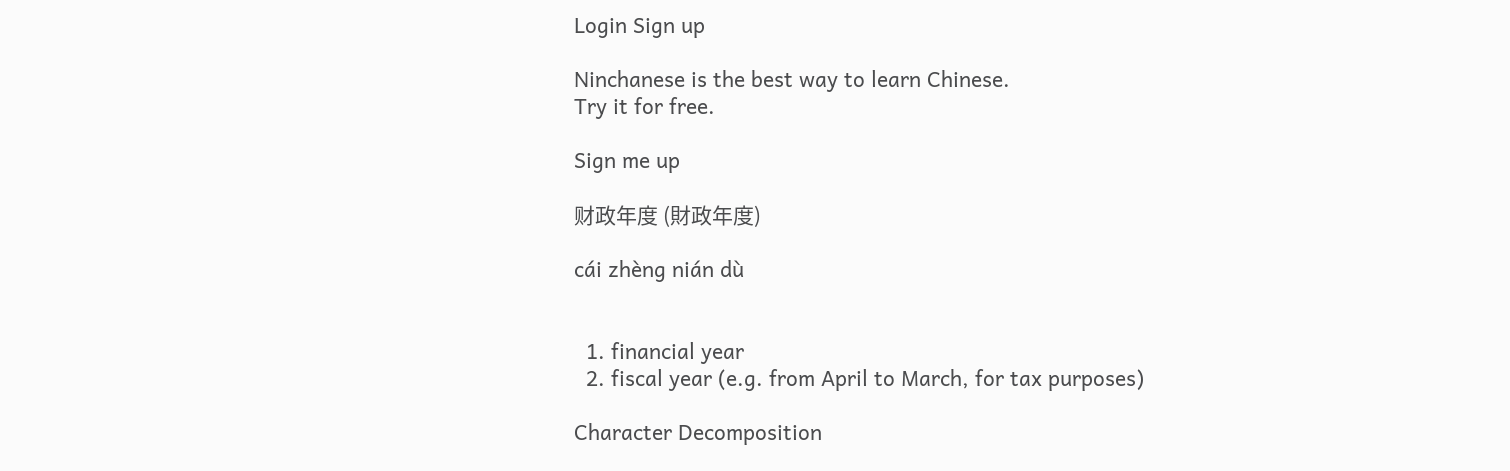Login Sign up

Ninchanese is the best way to learn Chinese.
Try it for free.

Sign me up

财政年度 (財政年度)

cái zhèng nián dù


  1. financial year
  2. fiscal year (e.g. from April to March, for tax purposes)

Character Decomposition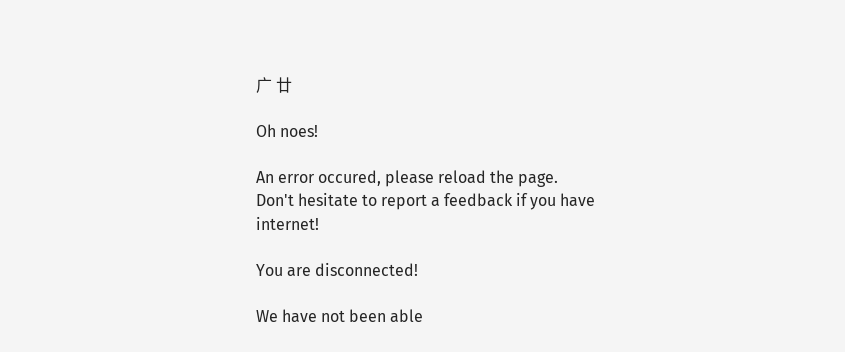广 廿

Oh noes!

An error occured, please reload the page.
Don't hesitate to report a feedback if you have internet!

You are disconnected!

We have not been able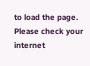to load the page.
Please check your internet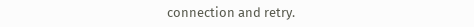connection and retry.